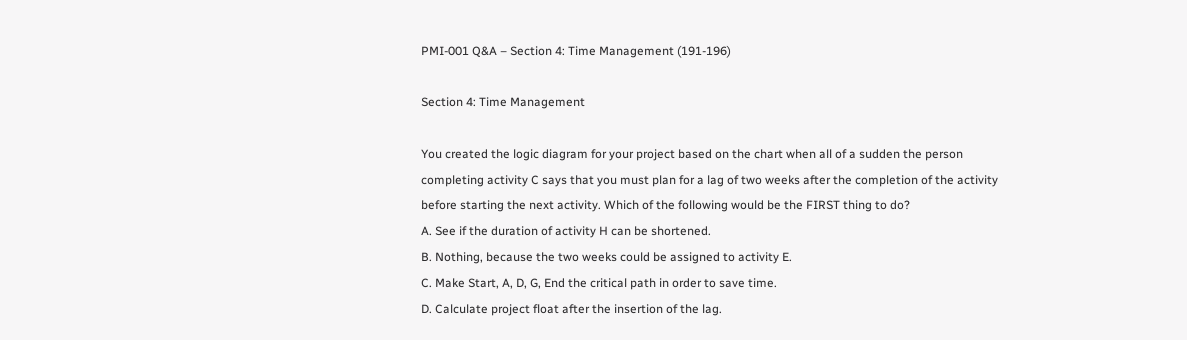PMI-001 Q&A – Section 4: Time Management (191-196)

Section 4: Time Management

You created the logic diagram for your project based on the chart when all of a sudden the person completing activity C says that you must plan for a lag of two weeks after the completion of the activity before starting the next activity. Which of the following would be the FIRST thing to do?
A. See if the duration of activity H can be shortened.
B. Nothing, because the two weeks could be assigned to activity E.
C. Make Start, A, D, G, End the critical path in order to save time.
D. Calculate project float after the insertion of the lag.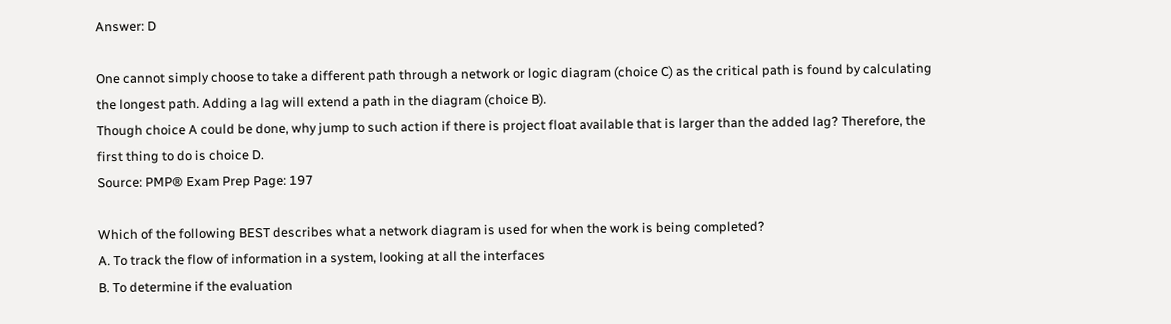Answer: D

One cannot simply choose to take a different path through a network or logic diagram (choice C) as the critical path is found by calculating the longest path. Adding a lag will extend a path in the diagram (choice B).
Though choice A could be done, why jump to such action if there is project float available that is larger than the added lag? Therefore, the first thing to do is choice D.
Source: PMP® Exam Prep Page: 197

Which of the following BEST describes what a network diagram is used for when the work is being completed?
A. To track the flow of information in a system, looking at all the interfaces
B. To determine if the evaluation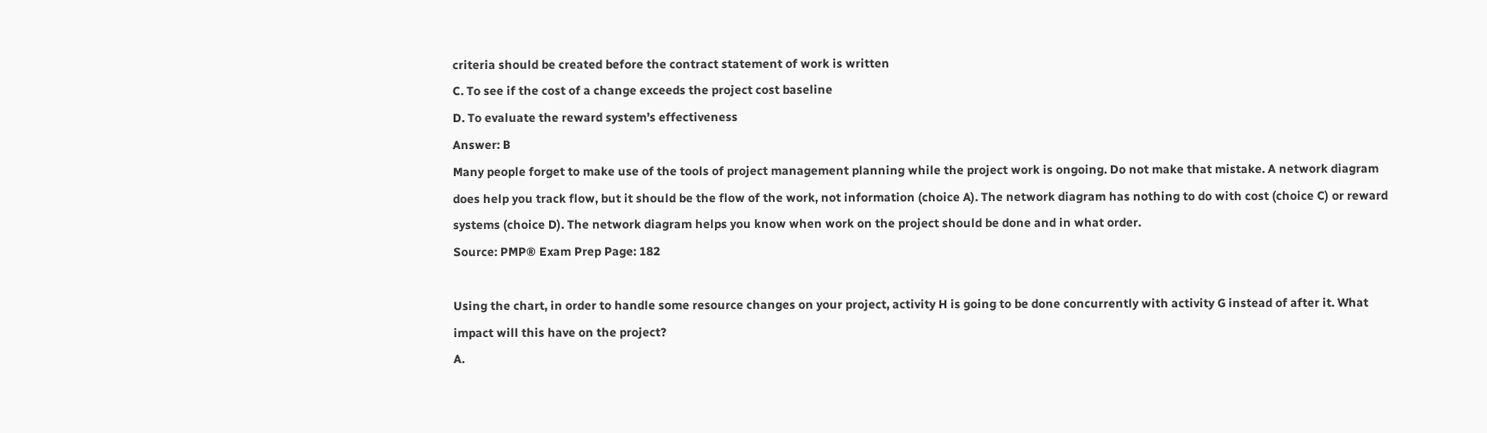criteria should be created before the contract statement of work is written
C. To see if the cost of a change exceeds the project cost baseline
D. To evaluate the reward system’s effectiveness
Answer: B
Many people forget to make use of the tools of project management planning while the project work is ongoing. Do not make that mistake. A network diagram does help you track flow, but it should be the flow of the work, not information (choice A). The network diagram has nothing to do with cost (choice C) or reward systems (choice D). The network diagram helps you know when work on the project should be done and in what order.
Source: PMP® Exam Prep Page: 182

Using the chart, in order to handle some resource changes on your project, activity H is going to be done concurrently with activity G instead of after it. What impact will this have on the project?
A.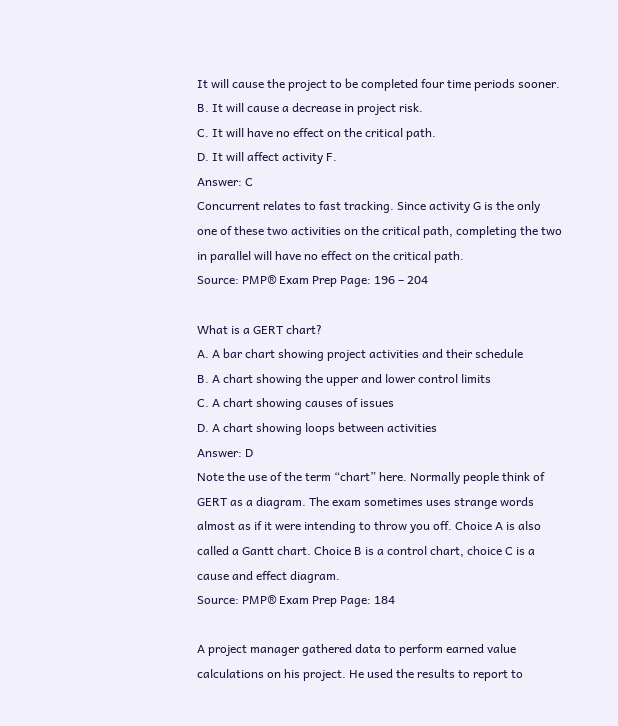It will cause the project to be completed four time periods sooner.
B. It will cause a decrease in project risk.
C. It will have no effect on the critical path.
D. It will affect activity F.
Answer: C
Concurrent relates to fast tracking. Since activity G is the only one of these two activities on the critical path, completing the two in parallel will have no effect on the critical path.
Source: PMP® Exam Prep Page: 196 – 204

What is a GERT chart?
A. A bar chart showing project activities and their schedule
B. A chart showing the upper and lower control limits
C. A chart showing causes of issues
D. A chart showing loops between activities
Answer: D
Note the use of the term “chart” here. Normally people think of GERT as a diagram. The exam sometimes uses strange words almost as if it were intending to throw you off. Choice A is also called a Gantt chart. Choice B is a control chart, choice C is a cause and effect diagram.
Source: PMP® Exam Prep Page: 184

A project manager gathered data to perform earned value calculations on his project. He used the results to report to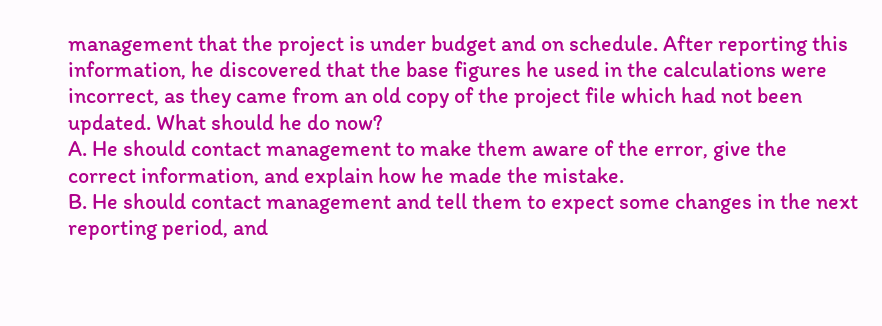management that the project is under budget and on schedule. After reporting this information, he discovered that the base figures he used in the calculations were incorrect, as they came from an old copy of the project file which had not been updated. What should he do now?
A. He should contact management to make them aware of the error, give the correct information, and explain how he made the mistake.
B. He should contact management and tell them to expect some changes in the next reporting period, and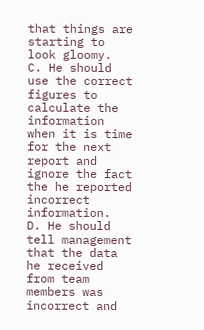that things are starting to look gloomy.
C. He should use the correct figures to calculate the information when it is time for the next report and ignore the fact the he reported incorrect information.
D. He should tell management that the data he received from team members was incorrect and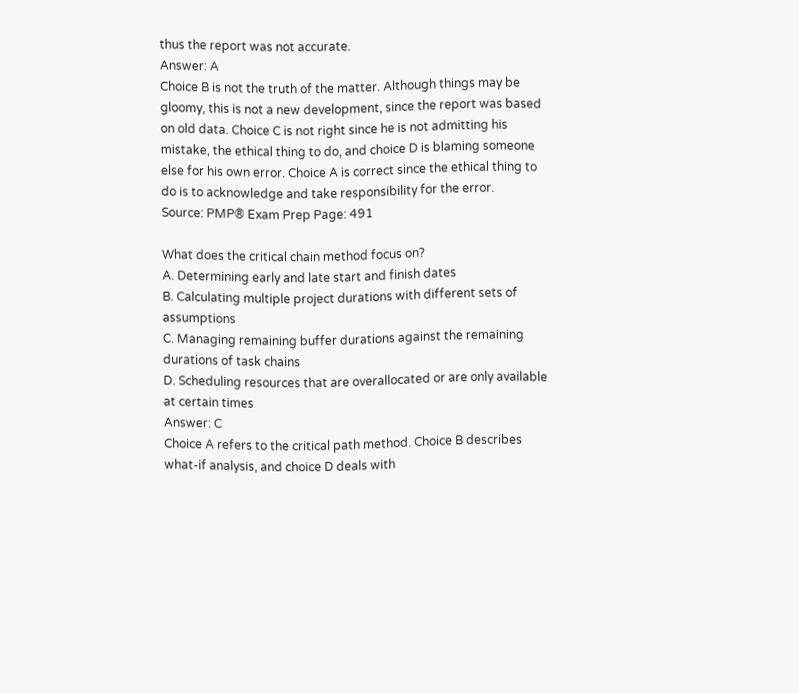thus the report was not accurate.
Answer: A
Choice B is not the truth of the matter. Although things may be gloomy, this is not a new development, since the report was based on old data. Choice C is not right since he is not admitting his mistake, the ethical thing to do, and choice D is blaming someone else for his own error. Choice A is correct since the ethical thing to do is to acknowledge and take responsibility for the error.
Source: PMP® Exam Prep Page: 491

What does the critical chain method focus on?
A. Determining early and late start and finish dates
B. Calculating multiple project durations with different sets of assumptions
C. Managing remaining buffer durations against the remaining durations of task chains
D. Scheduling resources that are overallocated or are only available at certain times
Answer: C
Choice A refers to the critical path method. Choice B describes what-if analysis, and choice D deals with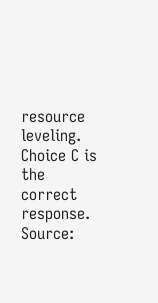resource leveling. Choice C is the correct response.
Source: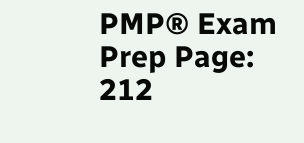PMP® Exam Prep Page: 212